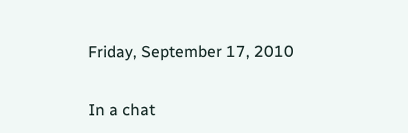Friday, September 17, 2010


In a chat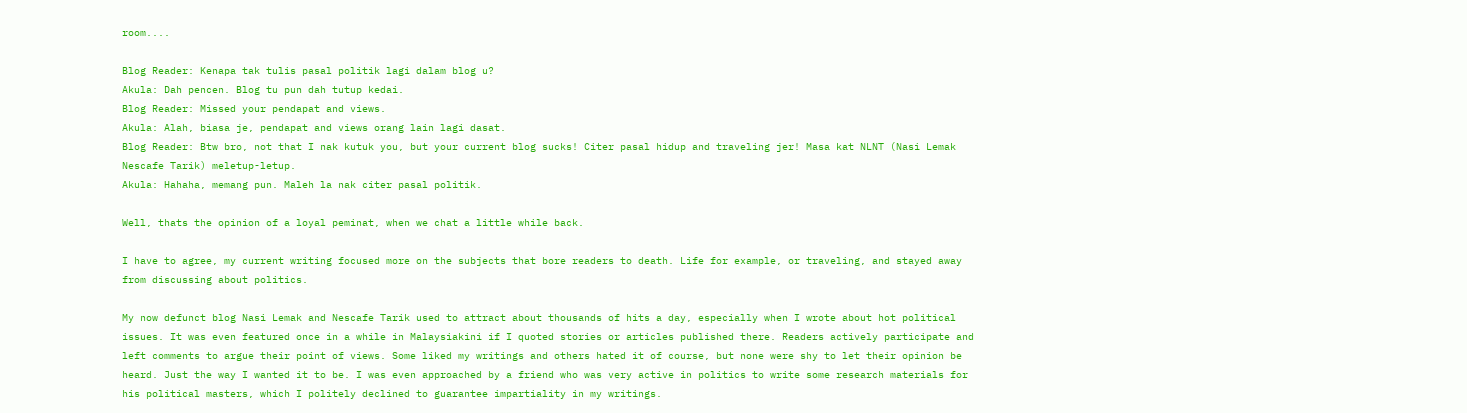room....

Blog Reader: Kenapa tak tulis pasal politik lagi dalam blog u?
Akula: Dah pencen. Blog tu pun dah tutup kedai.
Blog Reader: Missed your pendapat and views.
Akula: Alah, biasa je, pendapat and views orang lain lagi dasat.
Blog Reader: Btw bro, not that I nak kutuk you, but your current blog sucks! Citer pasal hidup and traveling jer! Masa kat NLNT (Nasi Lemak Nescafe Tarik) meletup-letup.
Akula: Hahaha, memang pun. Maleh la nak citer pasal politik.

Well, thats the opinion of a loyal peminat, when we chat a little while back.

I have to agree, my current writing focused more on the subjects that bore readers to death. Life for example, or traveling, and stayed away from discussing about politics.

My now defunct blog Nasi Lemak and Nescafe Tarik used to attract about thousands of hits a day, especially when I wrote about hot political issues. It was even featured once in a while in Malaysiakini if I quoted stories or articles published there. Readers actively participate and left comments to argue their point of views. Some liked my writings and others hated it of course, but none were shy to let their opinion be heard. Just the way I wanted it to be. I was even approached by a friend who was very active in politics to write some research materials for his political masters, which I politely declined to guarantee impartiality in my writings.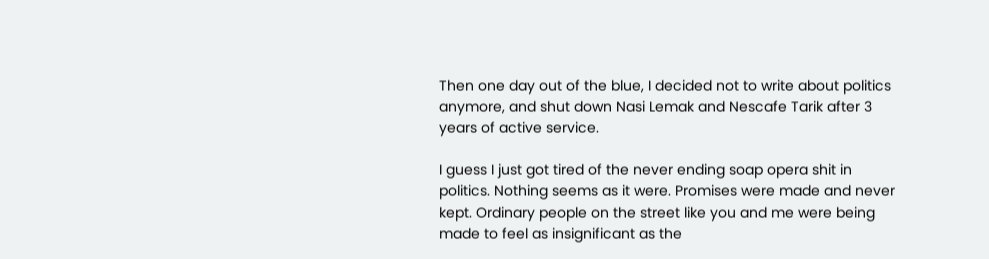Then one day out of the blue, I decided not to write about politics anymore, and shut down Nasi Lemak and Nescafe Tarik after 3 years of active service.

I guess I just got tired of the never ending soap opera shit in politics. Nothing seems as it were. Promises were made and never kept. Ordinary people on the street like you and me were being made to feel as insignificant as the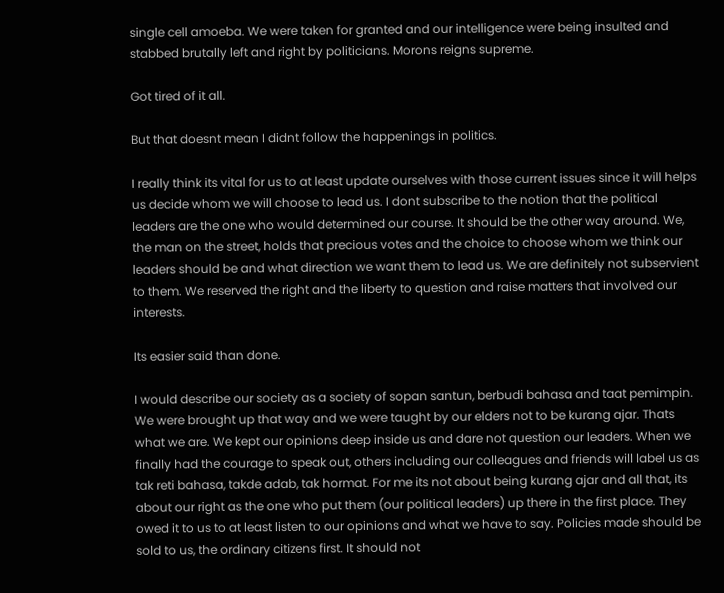single cell amoeba. We were taken for granted and our intelligence were being insulted and stabbed brutally left and right by politicians. Morons reigns supreme.

Got tired of it all.

But that doesnt mean I didnt follow the happenings in politics.

I really think its vital for us to at least update ourselves with those current issues since it will helps us decide whom we will choose to lead us. I dont subscribe to the notion that the political leaders are the one who would determined our course. It should be the other way around. We, the man on the street, holds that precious votes and the choice to choose whom we think our leaders should be and what direction we want them to lead us. We are definitely not subservient to them. We reserved the right and the liberty to question and raise matters that involved our interests.

Its easier said than done.

I would describe our society as a society of sopan santun, berbudi bahasa and taat pemimpin. We were brought up that way and we were taught by our elders not to be kurang ajar. Thats what we are. We kept our opinions deep inside us and dare not question our leaders. When we finally had the courage to speak out, others including our colleagues and friends will label us as tak reti bahasa, takde adab, tak hormat. For me its not about being kurang ajar and all that, its about our right as the one who put them (our political leaders) up there in the first place. They owed it to us to at least listen to our opinions and what we have to say. Policies made should be sold to us, the ordinary citizens first. It should not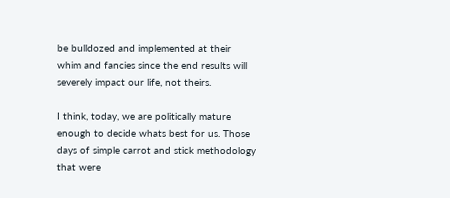be bulldozed and implemented at their whim and fancies since the end results will severely impact our life, not theirs.

I think, today, we are politically mature enough to decide whats best for us. Those days of simple carrot and stick methodology that were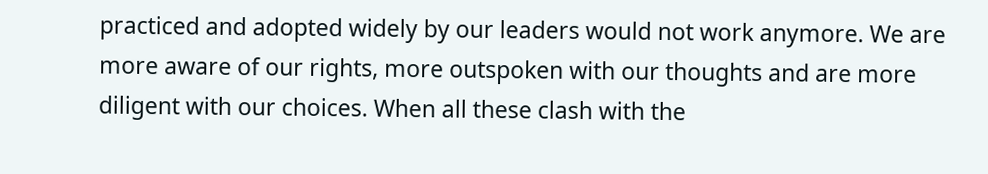practiced and adopted widely by our leaders would not work anymore. We are more aware of our rights, more outspoken with our thoughts and are more diligent with our choices. When all these clash with the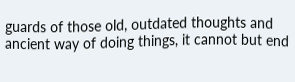guards of those old, outdated thoughts and ancient way of doing things, it cannot but end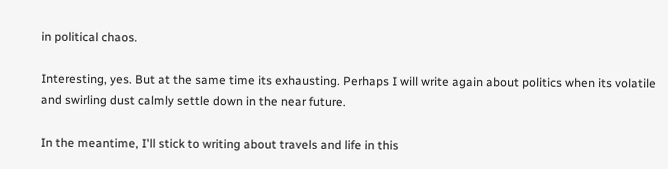in political chaos.

Interesting, yes. But at the same time its exhausting. Perhaps I will write again about politics when its volatile and swirling dust calmly settle down in the near future.

In the meantime, I'll stick to writing about travels and life in this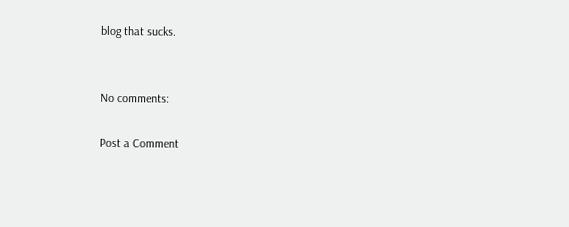blog that sucks.


No comments:

Post a Comment